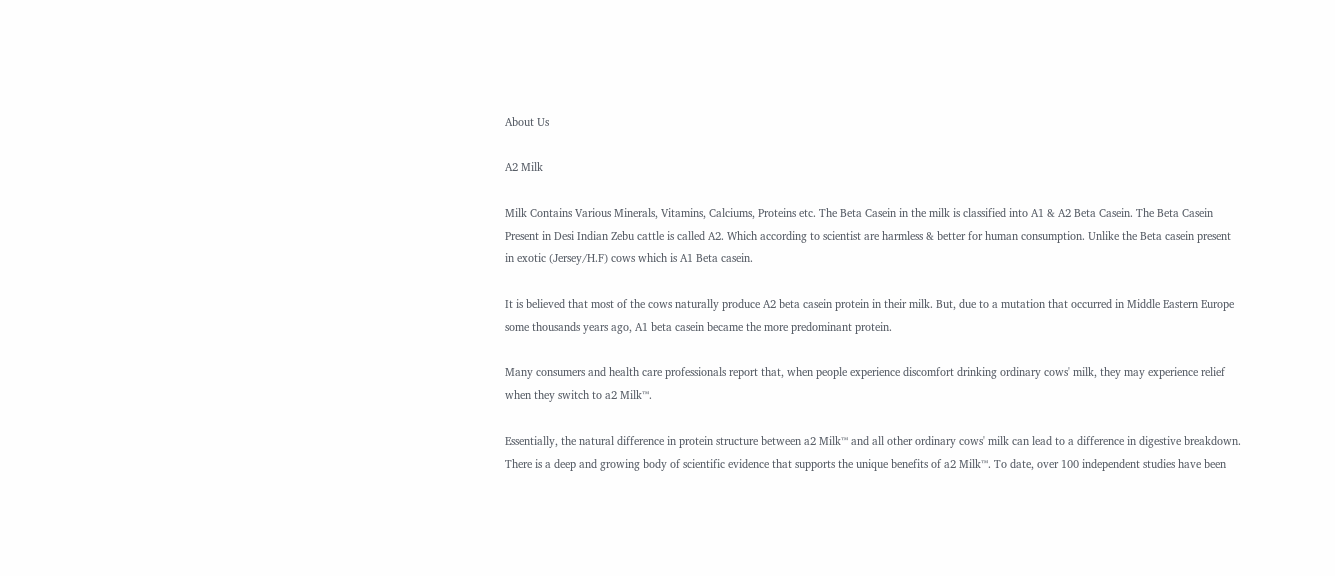About Us

A2 Milk

Milk Contains Various Minerals, Vitamins, Calciums, Proteins etc. The Beta Casein in the milk is classified into A1 & A2 Beta Casein. The Beta Casein Present in Desi Indian Zebu cattle is called A2. Which according to scientist are harmless & better for human consumption. Unlike the Beta casein present in exotic (Jersey/H.F) cows which is A1 Beta casein.

It is believed that most of the cows naturally produce A2 beta casein protein in their milk. But, due to a mutation that occurred in Middle Eastern Europe some thousands years ago, A1 beta casein became the more predominant protein.

Many consumers and health care professionals report that, when people experience discomfort drinking ordinary cows' milk, they may experience relief when they switch to a2 Milk™.

Essentially, the natural difference in protein structure between a2 Milk™ and all other ordinary cows' milk can lead to a difference in digestive breakdown. There is a deep and growing body of scientific evidence that supports the unique benefits of a2 Milk™. To date, over 100 independent studies have been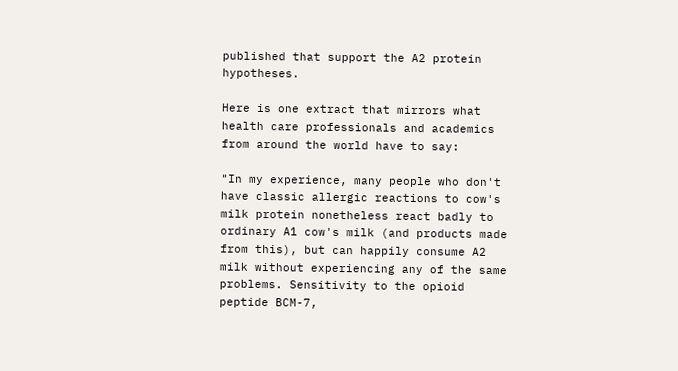published that support the A2 protein hypotheses.

Here is one extract that mirrors what health care professionals and academics from around the world have to say:

"In my experience, many people who don't have classic allergic reactions to cow's milk protein nonetheless react badly to ordinary A1 cow's milk (and products made from this), but can happily consume A2 milk without experiencing any of the same problems. Sensitivity to the opioid peptide BCM-7,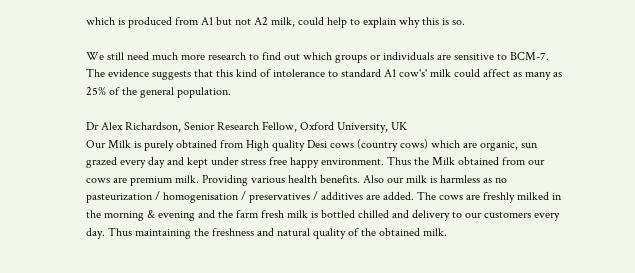which is produced from A1 but not A2 milk, could help to explain why this is so.

We still need much more research to find out which groups or individuals are sensitive to BCM-7. The evidence suggests that this kind of intolerance to standard A1 cow's' milk could affect as many as 25% of the general population.

Dr Alex Richardson, Senior Research Fellow, Oxford University, UK
Our Milk is purely obtained from High quality Desi cows (country cows) which are organic, sun grazed every day and kept under stress free happy environment. Thus the Milk obtained from our cows are premium milk. Providing various health benefits. Also our milk is harmless as no pasteurization / homogenisation / preservatives / additives are added. The cows are freshly milked in the morning & evening and the farm fresh milk is bottled chilled and delivery to our customers every day. Thus maintaining the freshness and natural quality of the obtained milk.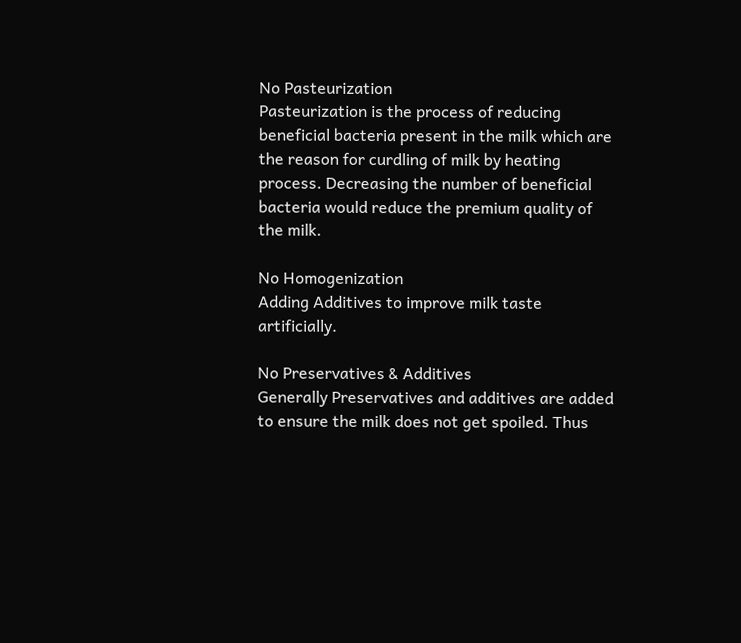No Pasteurization
Pasteurization is the process of reducing beneficial bacteria present in the milk which are the reason for curdling of milk by heating process. Decreasing the number of beneficial bacteria would reduce the premium quality of the milk.

No Homogenization
Adding Additives to improve milk taste artificially.

No Preservatives & Additives
Generally Preservatives and additives are added to ensure the milk does not get spoiled. Thus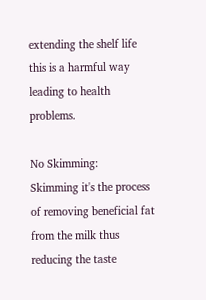extending the shelf life this is a harmful way leading to health problems.

No Skimming:
Skimming it's the process of removing beneficial fat from the milk thus reducing the taste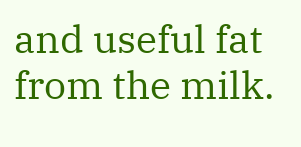and useful fat from the milk.